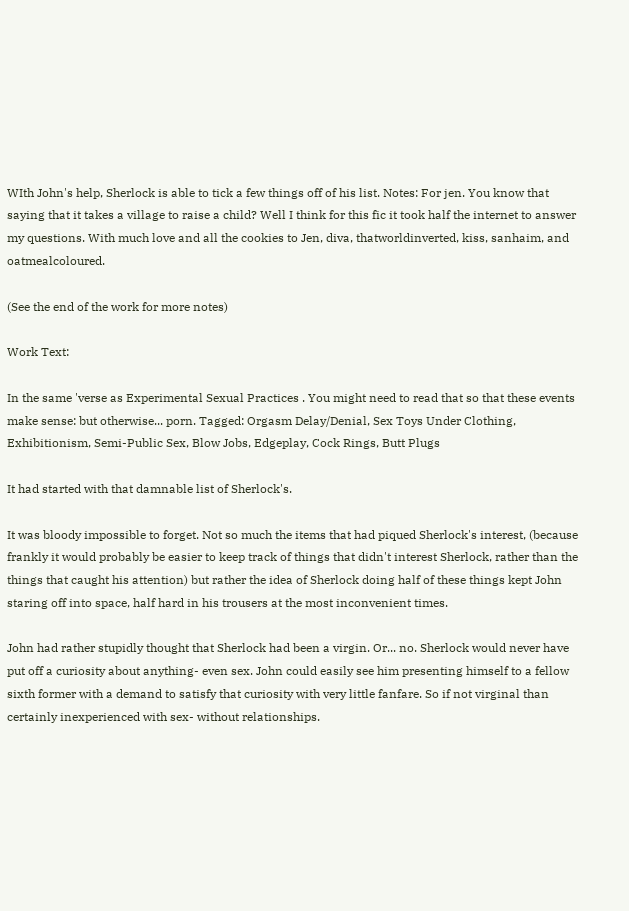WIth John's help, Sherlock is able to tick a few things off of his list. Notes: For jen. You know that saying that it takes a village to raise a child? Well I think for this fic it took half the internet to answer my questions. With much love and all the cookies to Jen, diva, thatworldinverted, kiss, sanhaim, and oatmealcoloured.

(See the end of the work for more notes)

Work Text:

In the same 'verse as Experimental Sexual Practices . You might need to read that so that these events make sense: but otherwise... porn. Tagged: Orgasm Delay/Denial, Sex Toys Under Clothing, Exhibitionism, Semi-Public Sex, Blow Jobs, Edgeplay, Cock Rings, Butt Plugs

It had started with that damnable list of Sherlock's.

It was bloody impossible to forget. Not so much the items that had piqued Sherlock's interest, (because frankly it would probably be easier to keep track of things that didn't interest Sherlock, rather than the things that caught his attention) but rather the idea of Sherlock doing half of these things kept John staring off into space, half hard in his trousers at the most inconvenient times.

John had rather stupidly thought that Sherlock had been a virgin. Or... no. Sherlock would never have put off a curiosity about anything- even sex. John could easily see him presenting himself to a fellow sixth former with a demand to satisfy that curiosity with very little fanfare. So if not virginal than certainly inexperienced with sex- without relationships.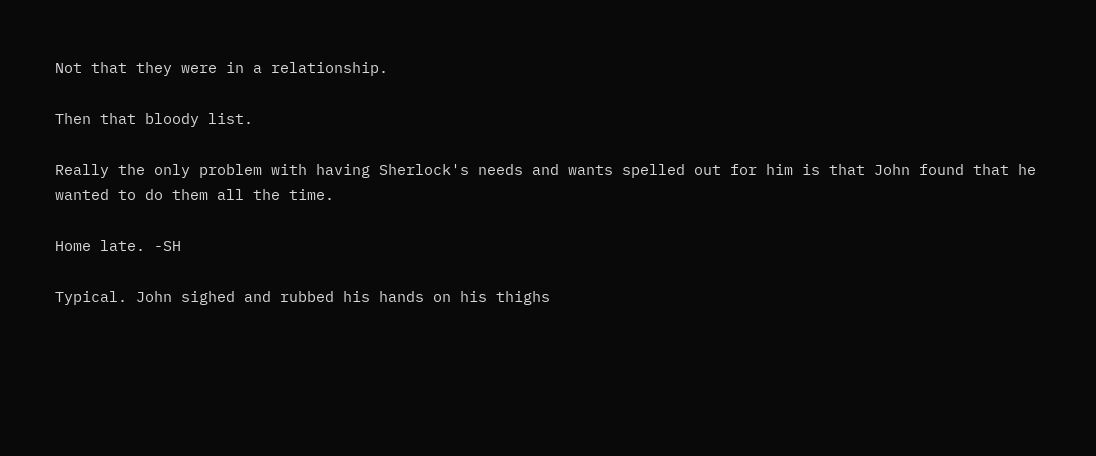Not that they were in a relationship.

Then that bloody list.

Really the only problem with having Sherlock's needs and wants spelled out for him is that John found that he wanted to do them all the time.

Home late. -SH

Typical. John sighed and rubbed his hands on his thighs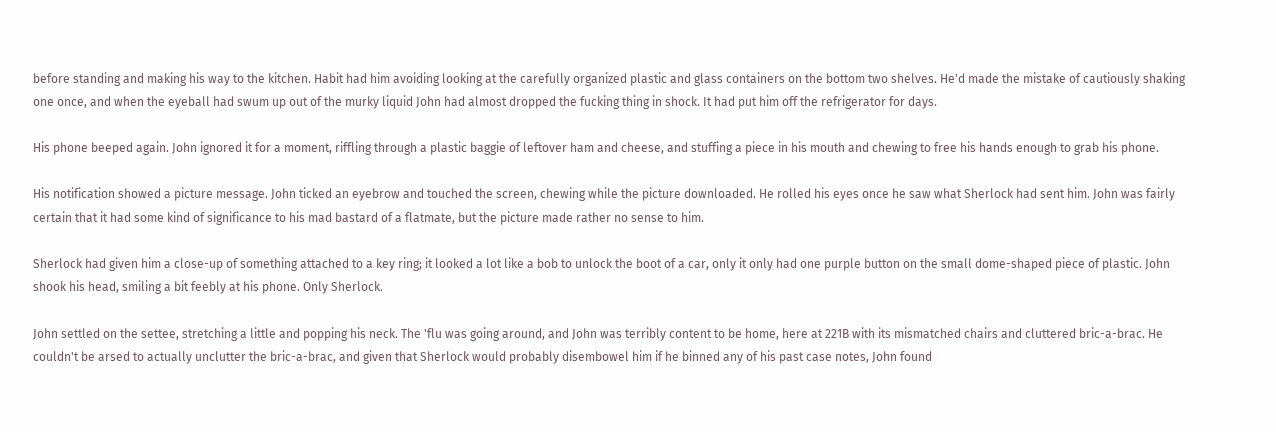before standing and making his way to the kitchen. Habit had him avoiding looking at the carefully organized plastic and glass containers on the bottom two shelves. He'd made the mistake of cautiously shaking one once, and when the eyeball had swum up out of the murky liquid John had almost dropped the fucking thing in shock. It had put him off the refrigerator for days.

His phone beeped again. John ignored it for a moment, riffling through a plastic baggie of leftover ham and cheese, and stuffing a piece in his mouth and chewing to free his hands enough to grab his phone.

His notification showed a picture message. John ticked an eyebrow and touched the screen, chewing while the picture downloaded. He rolled his eyes once he saw what Sherlock had sent him. John was fairly certain that it had some kind of significance to his mad bastard of a flatmate, but the picture made rather no sense to him.

Sherlock had given him a close-up of something attached to a key ring; it looked a lot like a bob to unlock the boot of a car, only it only had one purple button on the small dome-shaped piece of plastic. John shook his head, smiling a bit feebly at his phone. Only Sherlock.

John settled on the settee, stretching a little and popping his neck. The 'flu was going around, and John was terribly content to be home, here at 221B with its mismatched chairs and cluttered bric-a-brac. He couldn't be arsed to actually unclutter the bric-a-brac, and given that Sherlock would probably disembowel him if he binned any of his past case notes, John found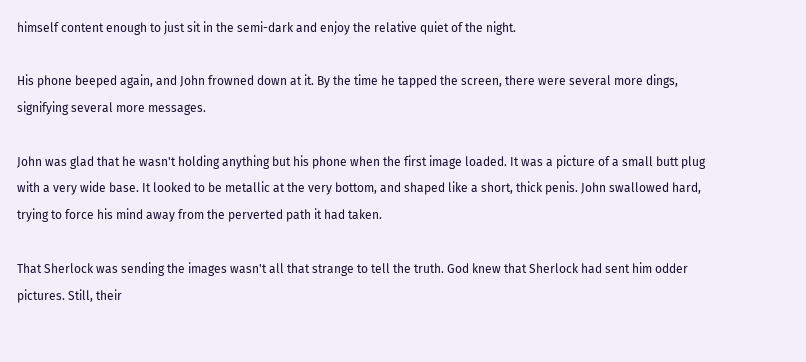himself content enough to just sit in the semi-dark and enjoy the relative quiet of the night.

His phone beeped again, and John frowned down at it. By the time he tapped the screen, there were several more dings, signifying several more messages.

John was glad that he wasn't holding anything but his phone when the first image loaded. It was a picture of a small butt plug with a very wide base. It looked to be metallic at the very bottom, and shaped like a short, thick penis. John swallowed hard, trying to force his mind away from the perverted path it had taken.

That Sherlock was sending the images wasn't all that strange to tell the truth. God knew that Sherlock had sent him odder pictures. Still, their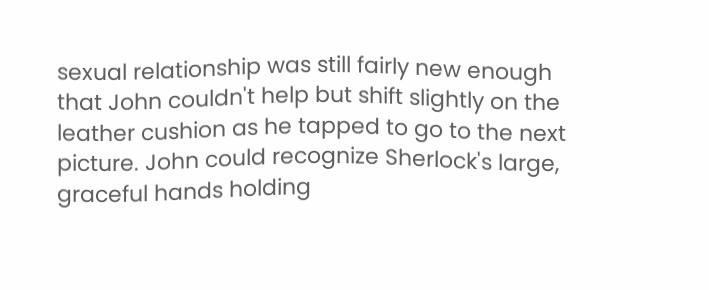sexual relationship was still fairly new enough that John couldn't help but shift slightly on the leather cushion as he tapped to go to the next picture. John could recognize Sherlock's large, graceful hands holding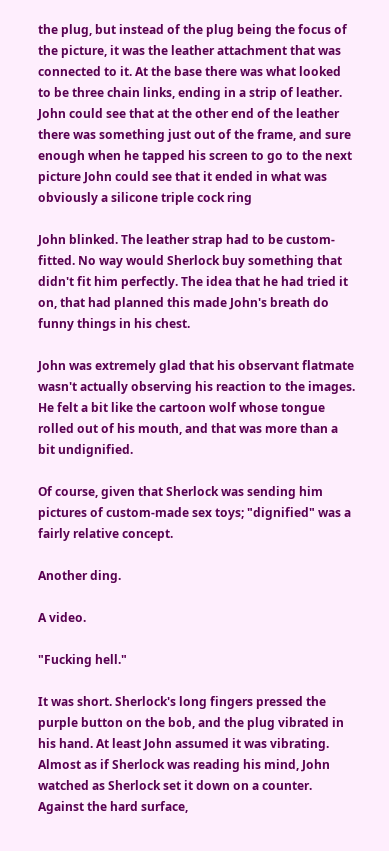the plug, but instead of the plug being the focus of the picture, it was the leather attachment that was connected to it. At the base there was what looked to be three chain links, ending in a strip of leather. John could see that at the other end of the leather there was something just out of the frame, and sure enough when he tapped his screen to go to the next picture John could see that it ended in what was obviously a silicone triple cock ring

John blinked. The leather strap had to be custom-fitted. No way would Sherlock buy something that didn't fit him perfectly. The idea that he had tried it on, that had planned this made John's breath do funny things in his chest.

John was extremely glad that his observant flatmate wasn't actually observing his reaction to the images. He felt a bit like the cartoon wolf whose tongue rolled out of his mouth, and that was more than a bit undignified.

Of course, given that Sherlock was sending him pictures of custom-made sex toys; "dignified" was a fairly relative concept.

Another ding.

A video.

"Fucking hell."

It was short. Sherlock's long fingers pressed the purple button on the bob, and the plug vibrated in his hand. At least John assumed it was vibrating. Almost as if Sherlock was reading his mind, John watched as Sherlock set it down on a counter. Against the hard surface,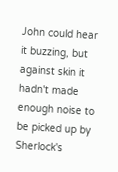John could hear it buzzing, but against skin it hadn't made enough noise to be picked up by Sherlock's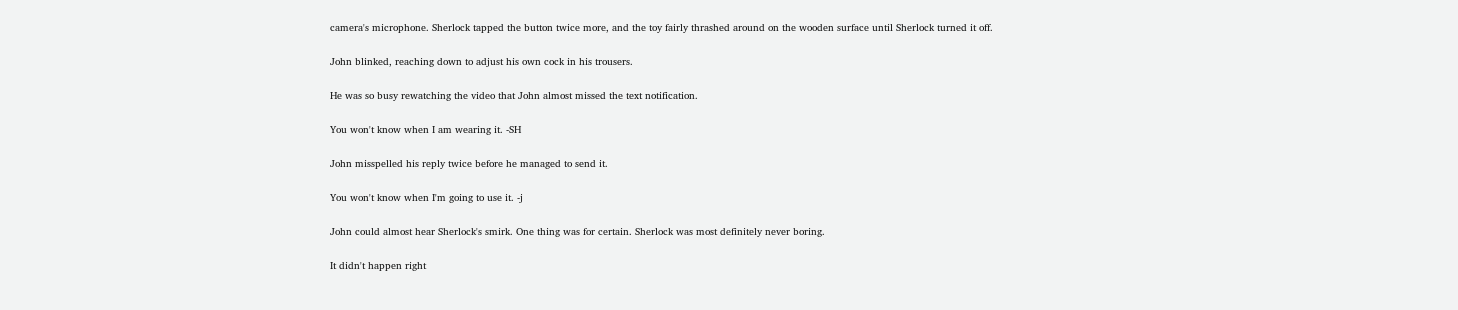camera's microphone. Sherlock tapped the button twice more, and the toy fairly thrashed around on the wooden surface until Sherlock turned it off.

John blinked, reaching down to adjust his own cock in his trousers.

He was so busy rewatching the video that John almost missed the text notification.

You won't know when I am wearing it. -SH

John misspelled his reply twice before he managed to send it.

You won't know when I'm going to use it. -j

John could almost hear Sherlock's smirk. One thing was for certain. Sherlock was most definitely never boring.

It didn't happen right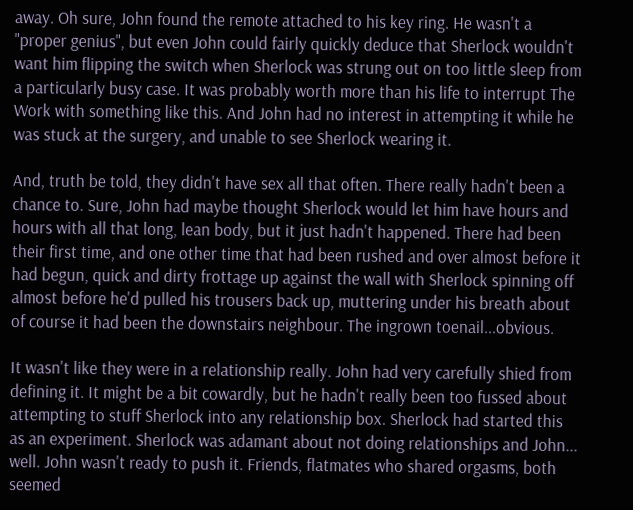away. Oh sure, John found the remote attached to his key ring. He wasn't a "proper genius", but even John could fairly quickly deduce that Sherlock wouldn't want him flipping the switch when Sherlock was strung out on too little sleep from a particularly busy case. It was probably worth more than his life to interrupt The Work with something like this. And John had no interest in attempting it while he was stuck at the surgery, and unable to see Sherlock wearing it.

And, truth be told, they didn't have sex all that often. There really hadn't been a chance to. Sure, John had maybe thought Sherlock would let him have hours and hours with all that long, lean body, but it just hadn't happened. There had been their first time, and one other time that had been rushed and over almost before it had begun, quick and dirty frottage up against the wall with Sherlock spinning off almost before he'd pulled his trousers back up, muttering under his breath about of course it had been the downstairs neighbour. The ingrown toenail...obvious.

It wasn't like they were in a relationship really. John had very carefully shied from defining it. It might be a bit cowardly, but he hadn't really been too fussed about attempting to stuff Sherlock into any relationship box. Sherlock had started this as an experiment. Sherlock was adamant about not doing relationships and John... well. John wasn't ready to push it. Friends, flatmates who shared orgasms, both seemed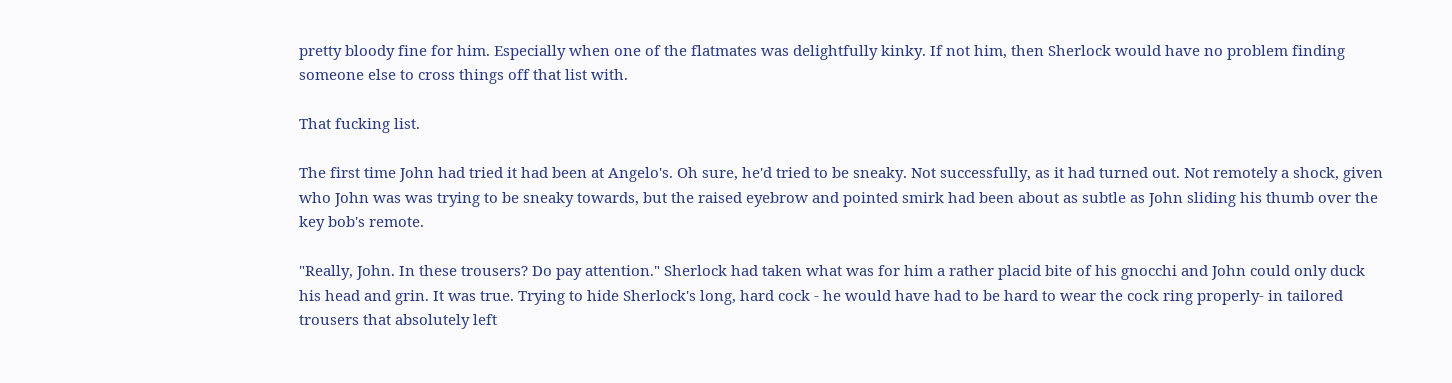pretty bloody fine for him. Especially when one of the flatmates was delightfully kinky. If not him, then Sherlock would have no problem finding someone else to cross things off that list with.

That fucking list.

The first time John had tried it had been at Angelo's. Oh sure, he'd tried to be sneaky. Not successfully, as it had turned out. Not remotely a shock, given who John was was trying to be sneaky towards, but the raised eyebrow and pointed smirk had been about as subtle as John sliding his thumb over the key bob's remote.

"Really, John. In these trousers? Do pay attention." Sherlock had taken what was for him a rather placid bite of his gnocchi and John could only duck his head and grin. It was true. Trying to hide Sherlock's long, hard cock - he would have had to be hard to wear the cock ring properly- in tailored trousers that absolutely left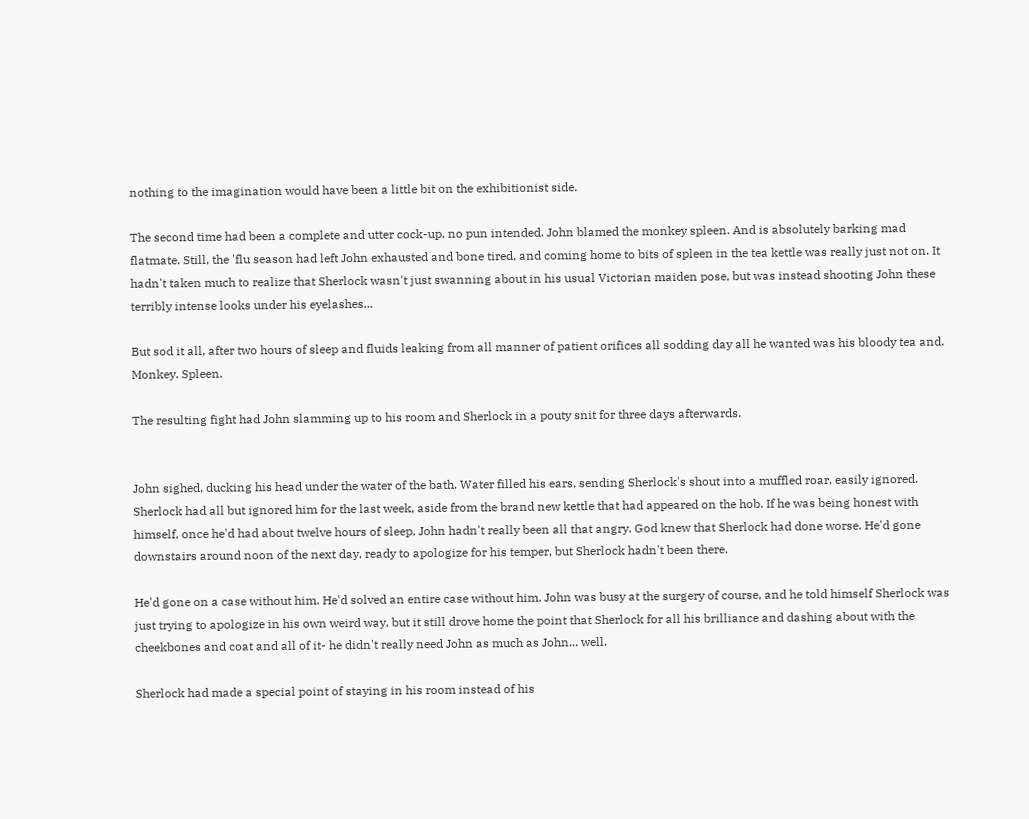nothing to the imagination would have been a little bit on the exhibitionist side.

The second time had been a complete and utter cock-up, no pun intended. John blamed the monkey spleen. And is absolutely barking mad flatmate. Still, the 'flu season had left John exhausted and bone tired, and coming home to bits of spleen in the tea kettle was really just not on. It hadn't taken much to realize that Sherlock wasn't just swanning about in his usual Victorian maiden pose, but was instead shooting John these terribly intense looks under his eyelashes...

But sod it all, after two hours of sleep and fluids leaking from all manner of patient orifices all sodding day all he wanted was his bloody tea and. Monkey. Spleen.

The resulting fight had John slamming up to his room and Sherlock in a pouty snit for three days afterwards.


John sighed, ducking his head under the water of the bath. Water filled his ears, sending Sherlock's shout into a muffled roar, easily ignored. Sherlock had all but ignored him for the last week, aside from the brand new kettle that had appeared on the hob. If he was being honest with himself, once he'd had about twelve hours of sleep, John hadn't really been all that angry. God knew that Sherlock had done worse. He'd gone downstairs around noon of the next day, ready to apologize for his temper, but Sherlock hadn't been there.

He'd gone on a case without him. He'd solved an entire case without him. John was busy at the surgery of course, and he told himself Sherlock was just trying to apologize in his own weird way, but it still drove home the point that Sherlock for all his brilliance and dashing about with the cheekbones and coat and all of it- he didn't really need John as much as John... well.

Sherlock had made a special point of staying in his room instead of his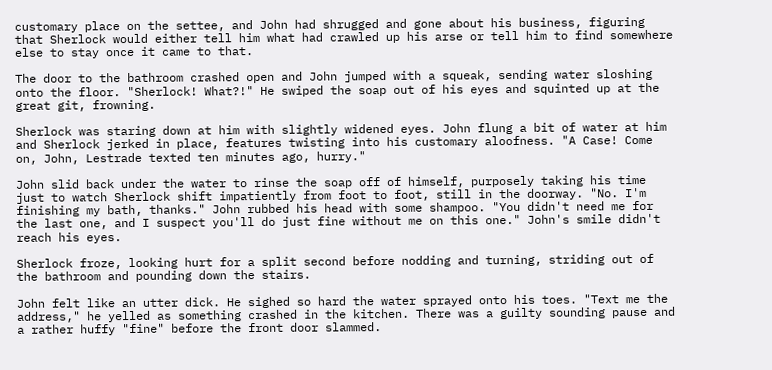customary place on the settee, and John had shrugged and gone about his business, figuring that Sherlock would either tell him what had crawled up his arse or tell him to find somewhere else to stay once it came to that.

The door to the bathroom crashed open and John jumped with a squeak, sending water sloshing onto the floor. "Sherlock! What?!" He swiped the soap out of his eyes and squinted up at the great git, frowning.

Sherlock was staring down at him with slightly widened eyes. John flung a bit of water at him and Sherlock jerked in place, features twisting into his customary aloofness. "A Case! Come on, John, Lestrade texted ten minutes ago, hurry."

John slid back under the water to rinse the soap off of himself, purposely taking his time just to watch Sherlock shift impatiently from foot to foot, still in the doorway. "No. I'm finishing my bath, thanks." John rubbed his head with some shampoo. "You didn't need me for the last one, and I suspect you'll do just fine without me on this one." John's smile didn't reach his eyes.

Sherlock froze, looking hurt for a split second before nodding and turning, striding out of the bathroom and pounding down the stairs.

John felt like an utter dick. He sighed so hard the water sprayed onto his toes. "Text me the address," he yelled as something crashed in the kitchen. There was a guilty sounding pause and a rather huffy "fine" before the front door slammed.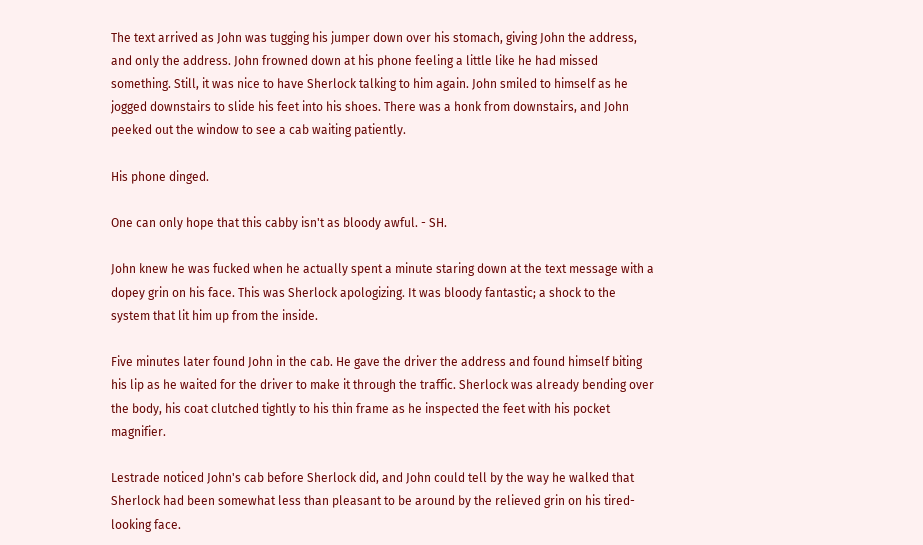The text arrived as John was tugging his jumper down over his stomach, giving John the address, and only the address. John frowned down at his phone feeling a little like he had missed something. Still, it was nice to have Sherlock talking to him again. John smiled to himself as he jogged downstairs to slide his feet into his shoes. There was a honk from downstairs, and John peeked out the window to see a cab waiting patiently.

His phone dinged.

One can only hope that this cabby isn't as bloody awful. - SH.

John knew he was fucked when he actually spent a minute staring down at the text message with a dopey grin on his face. This was Sherlock apologizing. It was bloody fantastic; a shock to the system that lit him up from the inside.

Five minutes later found John in the cab. He gave the driver the address and found himself biting his lip as he waited for the driver to make it through the traffic. Sherlock was already bending over the body, his coat clutched tightly to his thin frame as he inspected the feet with his pocket magnifier.

Lestrade noticed John's cab before Sherlock did, and John could tell by the way he walked that Sherlock had been somewhat less than pleasant to be around by the relieved grin on his tired-looking face.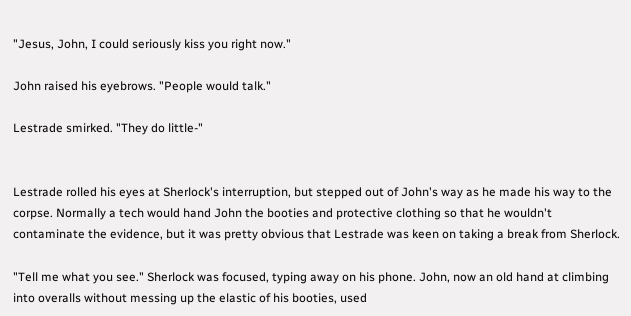"Jesus, John, I could seriously kiss you right now."

John raised his eyebrows. "People would talk."

Lestrade smirked. "They do little-"


Lestrade rolled his eyes at Sherlock's interruption, but stepped out of John's way as he made his way to the corpse. Normally a tech would hand John the booties and protective clothing so that he wouldn't contaminate the evidence, but it was pretty obvious that Lestrade was keen on taking a break from Sherlock.

"Tell me what you see." Sherlock was focused, typing away on his phone. John, now an old hand at climbing into overalls without messing up the elastic of his booties, used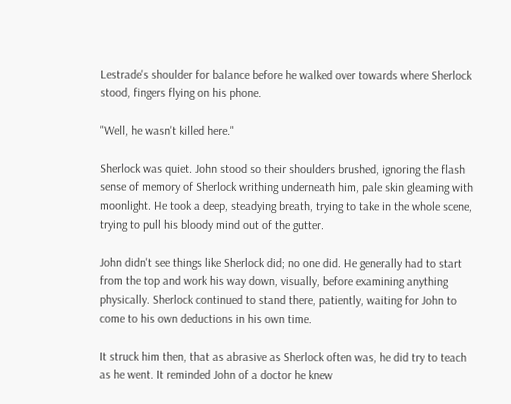Lestrade's shoulder for balance before he walked over towards where Sherlock stood, fingers flying on his phone.

"Well, he wasn't killed here."

Sherlock was quiet. John stood so their shoulders brushed, ignoring the flash sense of memory of Sherlock writhing underneath him, pale skin gleaming with moonlight. He took a deep, steadying breath, trying to take in the whole scene, trying to pull his bloody mind out of the gutter.

John didn't see things like Sherlock did; no one did. He generally had to start from the top and work his way down, visually, before examining anything physically. Sherlock continued to stand there, patiently, waiting for John to come to his own deductions in his own time.

It struck him then, that as abrasive as Sherlock often was, he did try to teach as he went. It reminded John of a doctor he knew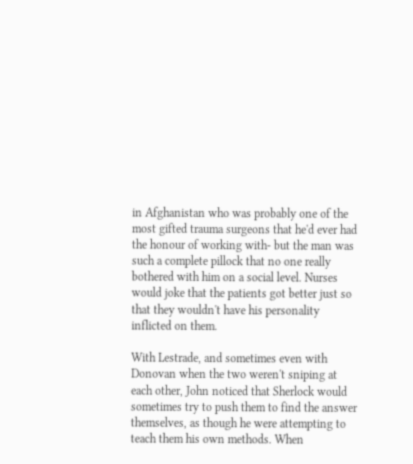in Afghanistan who was probably one of the most gifted trauma surgeons that he'd ever had the honour of working with- but the man was such a complete pillock that no one really bothered with him on a social level. Nurses would joke that the patients got better just so that they wouldn't have his personality inflicted on them.

With Lestrade, and sometimes even with Donovan when the two weren't sniping at each other, John noticed that Sherlock would sometimes try to push them to find the answer themselves, as though he were attempting to teach them his own methods. When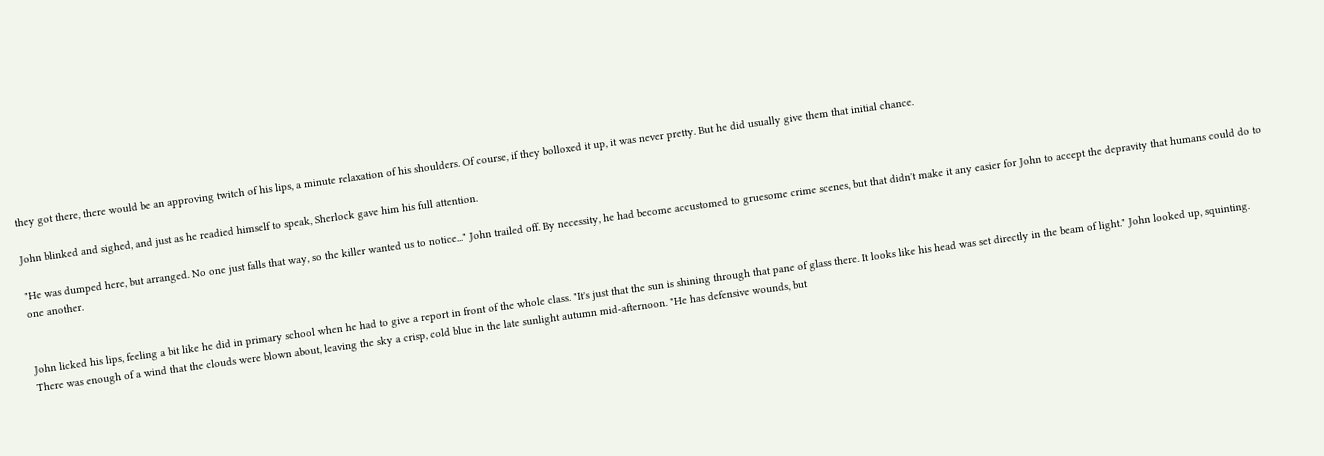they got there, there would be an approving twitch of his lips, a minute relaxation of his shoulders. Of course, if they bolloxed it up, it was never pretty. But he did usually give them that initial chance.

John blinked and sighed, and just as he readied himself to speak, Sherlock gave him his full attention.

"He was dumped here, but arranged. No one just falls that way, so the killer wanted us to notice..." John trailed off. By necessity, he had become accustomed to gruesome crime scenes, but that didn't make it any easier for John to accept the depravity that humans could do to one another.


John licked his lips, feeling a bit like he did in primary school when he had to give a report in front of the whole class. "It's just that the sun is shining through that pane of glass there. It looks like his head was set directly in the beam of light." John looked up, squinting. There was enough of a wind that the clouds were blown about, leaving the sky a crisp, cold blue in the late sunlight autumn mid-afternoon. "He has defensive wounds, but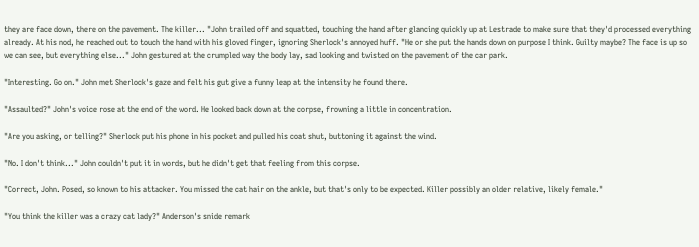they are face down, there on the pavement. The killer... "John trailed off and squatted, touching the hand after glancing quickly up at Lestrade to make sure that they'd processed everything already. At his nod, he reached out to touch the hand with his gloved finger, ignoring Sherlock's annoyed huff. "He or she put the hands down on purpose I think. Guilty maybe? The face is up so we can see, but everything else..." John gestured at the crumpled way the body lay, sad looking and twisted on the pavement of the car park.

"Interesting. Go on." John met Sherlock's gaze and felt his gut give a funny leap at the intensity he found there.

"Assaulted?" John's voice rose at the end of the word. He looked back down at the corpse, frowning a little in concentration.

"Are you asking, or telling?" Sherlock put his phone in his pocket and pulled his coat shut, buttoning it against the wind.

"No. I don't think..." John couldn't put it in words, but he didn't get that feeling from this corpse.

"Correct, John. Posed, so known to his attacker. You missed the cat hair on the ankle, but that's only to be expected. Killer possibly an older relative, likely female."

"You think the killer was a crazy cat lady?" Anderson's snide remark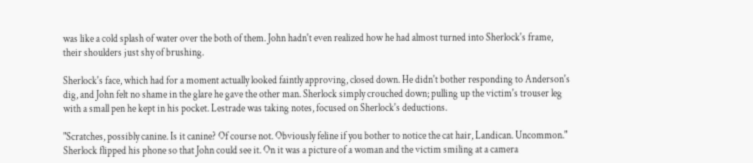was like a cold splash of water over the both of them. John hadn't even realized how he had almost turned into Sherlock's frame, their shoulders just shy of brushing.

Sherlock's face, which had for a moment actually looked faintly approving, closed down. He didn't bother responding to Anderson's dig, and John felt no shame in the glare he gave the other man. Sherlock simply crouched down; pulling up the victim's trouser leg with a small pen he kept in his pocket. Lestrade was taking notes, focused on Sherlock's deductions.

"Scratches, possibly canine. Is it canine? Of course not. Obviously feline if you bother to notice the cat hair, Landican. Uncommon." Sherlock flipped his phone so that John could see it. On it was a picture of a woman and the victim smiling at a camera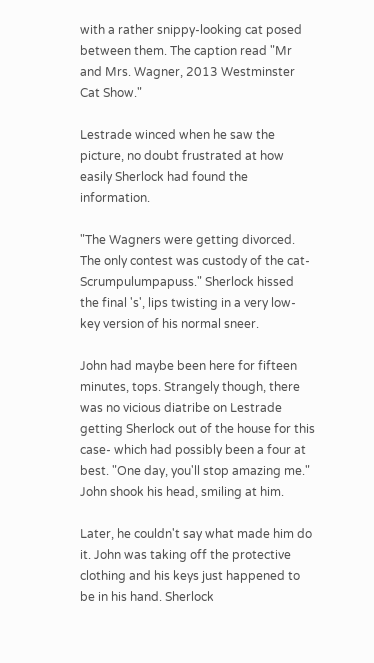with a rather snippy-looking cat posed between them. The caption read "Mr and Mrs. Wagner, 2013 Westminster Cat Show."

Lestrade winced when he saw the picture, no doubt frustrated at how easily Sherlock had found the information.

"The Wagners were getting divorced. The only contest was custody of the cat- Scrumpulumpapuss." Sherlock hissed the final 's', lips twisting in a very low-key version of his normal sneer.

John had maybe been here for fifteen minutes, tops. Strangely though, there was no vicious diatribe on Lestrade getting Sherlock out of the house for this case- which had possibly been a four at best. "One day, you'll stop amazing me." John shook his head, smiling at him.

Later, he couldn't say what made him do it. John was taking off the protective clothing and his keys just happened to be in his hand. Sherlock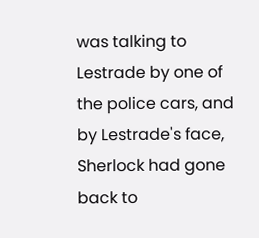was talking to Lestrade by one of the police cars, and by Lestrade's face, Sherlock had gone back to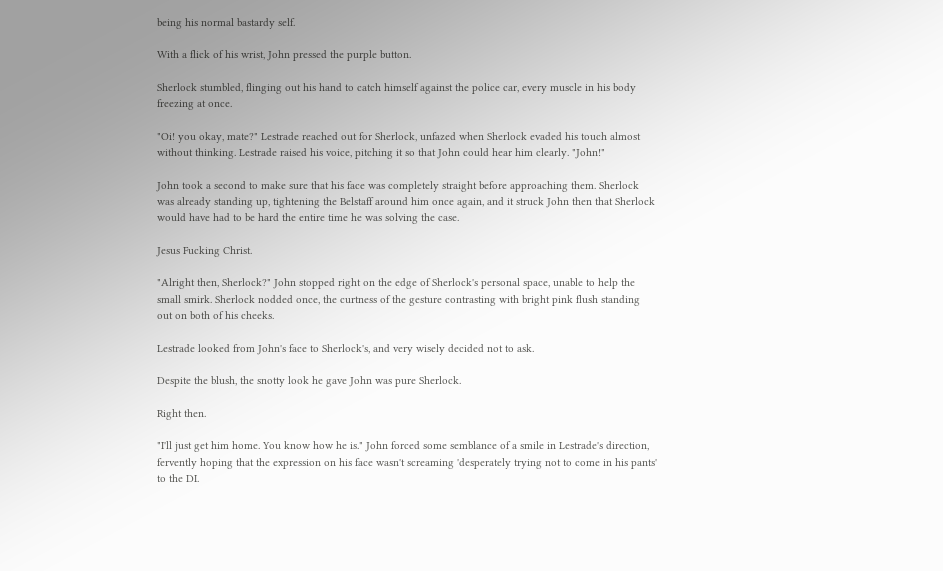being his normal bastardy self.

With a flick of his wrist, John pressed the purple button.

Sherlock stumbled, flinging out his hand to catch himself against the police car, every muscle in his body freezing at once.

"Oi! you okay, mate?" Lestrade reached out for Sherlock, unfazed when Sherlock evaded his touch almost without thinking. Lestrade raised his voice, pitching it so that John could hear him clearly. "John!"

John took a second to make sure that his face was completely straight before approaching them. Sherlock was already standing up, tightening the Belstaff around him once again, and it struck John then that Sherlock would have had to be hard the entire time he was solving the case.

Jesus Fucking Christ.

"Alright then, Sherlock?" John stopped right on the edge of Sherlock's personal space, unable to help the small smirk. Sherlock nodded once, the curtness of the gesture contrasting with bright pink flush standing out on both of his cheeks.

Lestrade looked from John's face to Sherlock's, and very wisely decided not to ask.

Despite the blush, the snotty look he gave John was pure Sherlock.

Right then.

"I'll just get him home. You know how he is." John forced some semblance of a smile in Lestrade's direction, fervently hoping that the expression on his face wasn't screaming 'desperately trying not to come in his pants' to the DI.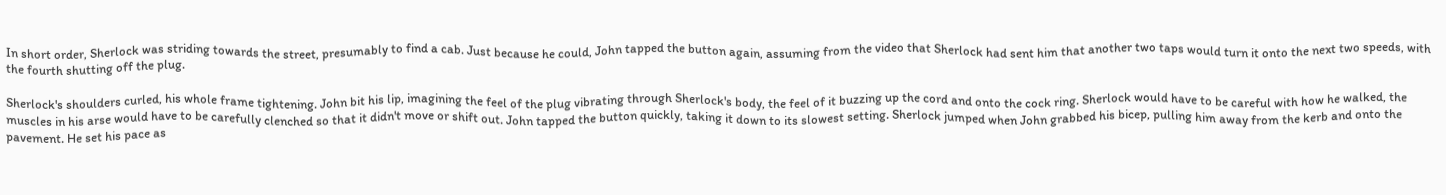In short order, Sherlock was striding towards the street, presumably to find a cab. Just because he could, John tapped the button again, assuming from the video that Sherlock had sent him that another two taps would turn it onto the next two speeds, with the fourth shutting off the plug.

Sherlock's shoulders curled, his whole frame tightening. John bit his lip, imagining the feel of the plug vibrating through Sherlock's body, the feel of it buzzing up the cord and onto the cock ring. Sherlock would have to be careful with how he walked, the muscles in his arse would have to be carefully clenched so that it didn't move or shift out. John tapped the button quickly, taking it down to its slowest setting. Sherlock jumped when John grabbed his bicep, pulling him away from the kerb and onto the pavement. He set his pace as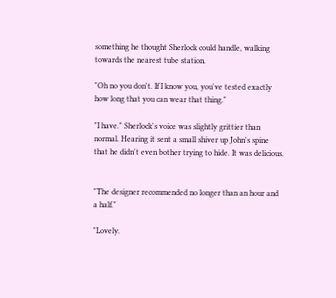something he thought Sherlock could handle, walking towards the nearest tube station.

"Oh no you don't. If I know you, you've tested exactly how long that you can wear that thing."

"I have." Sherlock's voice was slightly grittier than normal. Hearing it sent a small shiver up John's spine that he didn't even bother trying to hide. It was delicious.


"The designer recommended no longer than an hour and a half."

"Lovely.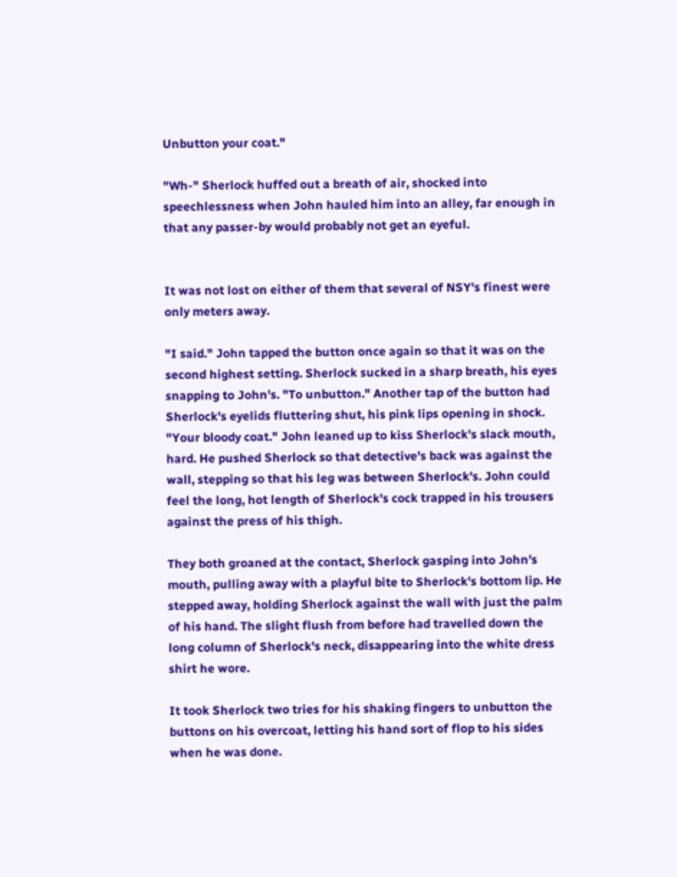Unbutton your coat."

"Wh-" Sherlock huffed out a breath of air, shocked into speechlessness when John hauled him into an alley, far enough in that any passer-by would probably not get an eyeful.


It was not lost on either of them that several of NSY's finest were only meters away.

"I said." John tapped the button once again so that it was on the second highest setting. Sherlock sucked in a sharp breath, his eyes snapping to John's. "To unbutton." Another tap of the button had Sherlock's eyelids fluttering shut, his pink lips opening in shock. "Your bloody coat." John leaned up to kiss Sherlock's slack mouth, hard. He pushed Sherlock so that detective's back was against the wall, stepping so that his leg was between Sherlock's. John could feel the long, hot length of Sherlock's cock trapped in his trousers against the press of his thigh.

They both groaned at the contact, Sherlock gasping into John's mouth, pulling away with a playful bite to Sherlock's bottom lip. He stepped away, holding Sherlock against the wall with just the palm of his hand. The slight flush from before had travelled down the long column of Sherlock's neck, disappearing into the white dress shirt he wore.

It took Sherlock two tries for his shaking fingers to unbutton the buttons on his overcoat, letting his hand sort of flop to his sides when he was done.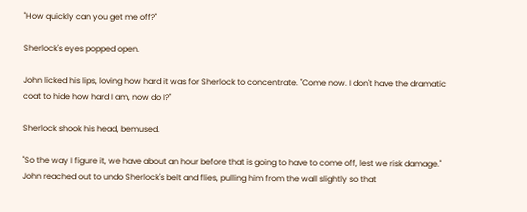"How quickly can you get me off?"

Sherlock's eyes popped open.

John licked his lips, loving how hard it was for Sherlock to concentrate. "Come now. I don't have the dramatic coat to hide how hard I am, now do I?"

Sherlock shook his head, bemused.

"So the way I figure it, we have about an hour before that is going to have to come off, lest we risk damage." John reached out to undo Sherlock's belt and flies, pulling him from the wall slightly so that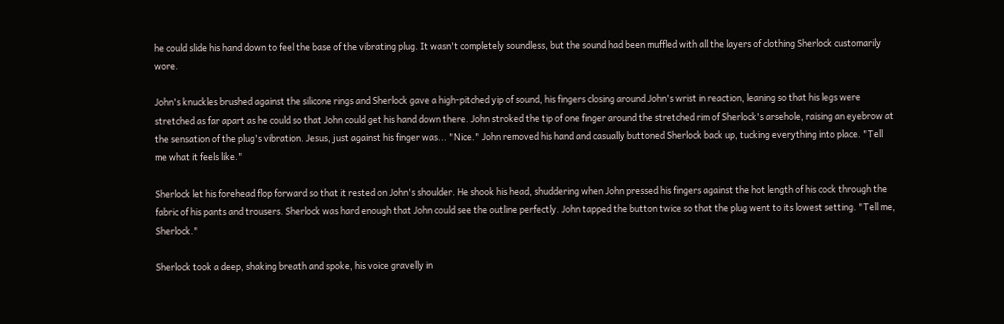he could slide his hand down to feel the base of the vibrating plug. It wasn't completely soundless, but the sound had been muffled with all the layers of clothing Sherlock customarily wore.

John's knuckles brushed against the silicone rings and Sherlock gave a high-pitched yip of sound, his fingers closing around John's wrist in reaction, leaning so that his legs were stretched as far apart as he could so that John could get his hand down there. John stroked the tip of one finger around the stretched rim of Sherlock's arsehole, raising an eyebrow at the sensation of the plug's vibration. Jesus, just against his finger was... "Nice." John removed his hand and casually buttoned Sherlock back up, tucking everything into place. "Tell me what it feels like."

Sherlock let his forehead flop forward so that it rested on John's shoulder. He shook his head, shuddering when John pressed his fingers against the hot length of his cock through the fabric of his pants and trousers. Sherlock was hard enough that John could see the outline perfectly. John tapped the button twice so that the plug went to its lowest setting. "Tell me, Sherlock."

Sherlock took a deep, shaking breath and spoke, his voice gravelly in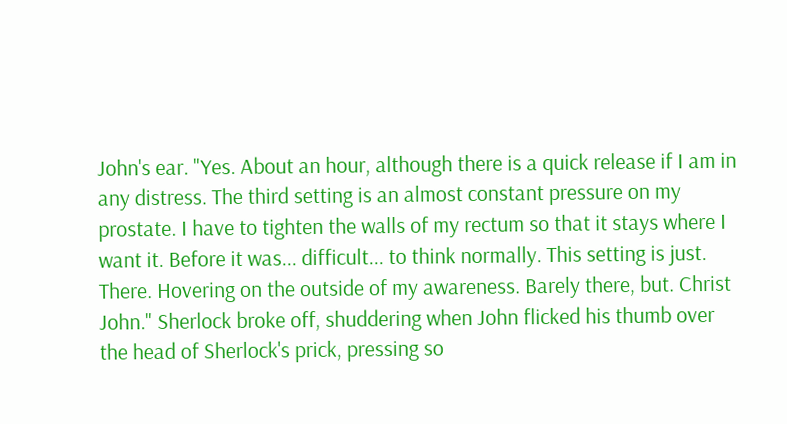John's ear. "Yes. About an hour, although there is a quick release if I am in any distress. The third setting is an almost constant pressure on my prostate. I have to tighten the walls of my rectum so that it stays where I want it. Before it was... difficult... to think normally. This setting is just. There. Hovering on the outside of my awareness. Barely there, but. Christ John." Sherlock broke off, shuddering when John flicked his thumb over the head of Sherlock's prick, pressing so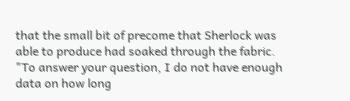that the small bit of precome that Sherlock was able to produce had soaked through the fabric. "To answer your question, I do not have enough data on how long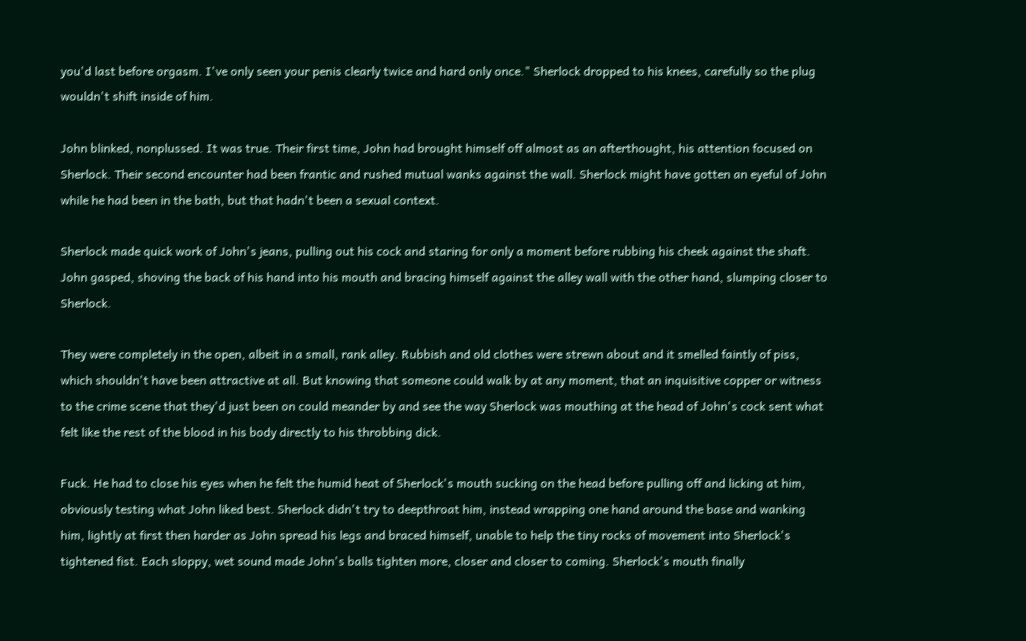you'd last before orgasm. I've only seen your penis clearly twice and hard only once." Sherlock dropped to his knees, carefully so the plug wouldn't shift inside of him.

John blinked, nonplussed. It was true. Their first time, John had brought himself off almost as an afterthought, his attention focused on Sherlock. Their second encounter had been frantic and rushed mutual wanks against the wall. Sherlock might have gotten an eyeful of John while he had been in the bath, but that hadn't been a sexual context.

Sherlock made quick work of John's jeans, pulling out his cock and staring for only a moment before rubbing his cheek against the shaft. John gasped, shoving the back of his hand into his mouth and bracing himself against the alley wall with the other hand, slumping closer to Sherlock.

They were completely in the open, albeit in a small, rank alley. Rubbish and old clothes were strewn about and it smelled faintly of piss, which shouldn't have been attractive at all. But knowing that someone could walk by at any moment, that an inquisitive copper or witness to the crime scene that they'd just been on could meander by and see the way Sherlock was mouthing at the head of John's cock sent what felt like the rest of the blood in his body directly to his throbbing dick.

Fuck. He had to close his eyes when he felt the humid heat of Sherlock's mouth sucking on the head before pulling off and licking at him, obviously testing what John liked best. Sherlock didn't try to deepthroat him, instead wrapping one hand around the base and wanking him, lightly at first then harder as John spread his legs and braced himself, unable to help the tiny rocks of movement into Sherlock's tightened fist. Each sloppy, wet sound made John's balls tighten more, closer and closer to coming. Sherlock's mouth finally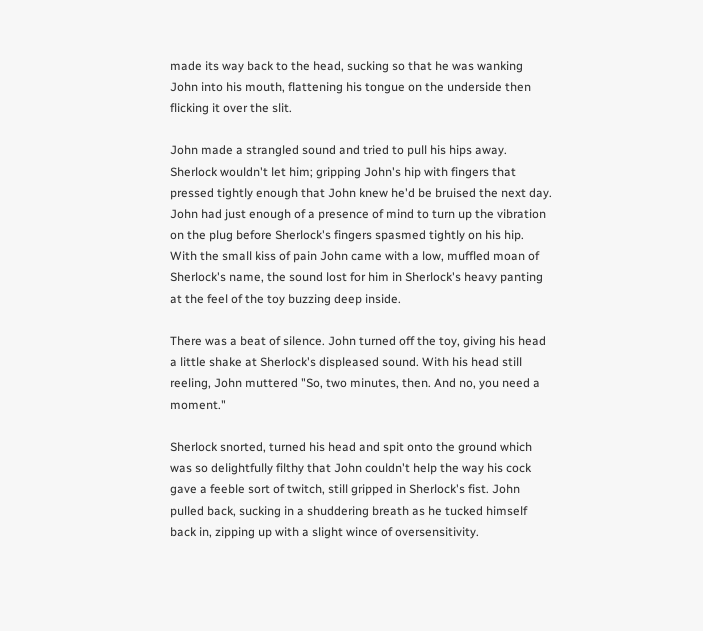made its way back to the head, sucking so that he was wanking John into his mouth, flattening his tongue on the underside then flicking it over the slit.

John made a strangled sound and tried to pull his hips away. Sherlock wouldn't let him; gripping John's hip with fingers that pressed tightly enough that John knew he'd be bruised the next day. John had just enough of a presence of mind to turn up the vibration on the plug before Sherlock's fingers spasmed tightly on his hip. With the small kiss of pain John came with a low, muffled moan of Sherlock's name, the sound lost for him in Sherlock's heavy panting at the feel of the toy buzzing deep inside.

There was a beat of silence. John turned off the toy, giving his head a little shake at Sherlock's displeased sound. With his head still reeling, John muttered "So, two minutes, then. And no, you need a moment."

Sherlock snorted, turned his head and spit onto the ground which was so delightfully filthy that John couldn't help the way his cock gave a feeble sort of twitch, still gripped in Sherlock's fist. John pulled back, sucking in a shuddering breath as he tucked himself back in, zipping up with a slight wince of oversensitivity.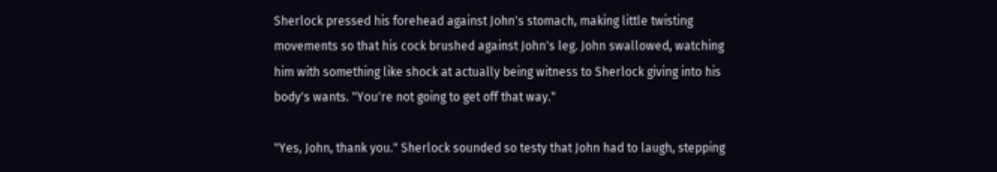Sherlock pressed his forehead against John's stomach, making little twisting movements so that his cock brushed against John's leg. John swallowed, watching him with something like shock at actually being witness to Sherlock giving into his body's wants. "You're not going to get off that way."

"Yes, John, thank you." Sherlock sounded so testy that John had to laugh, stepping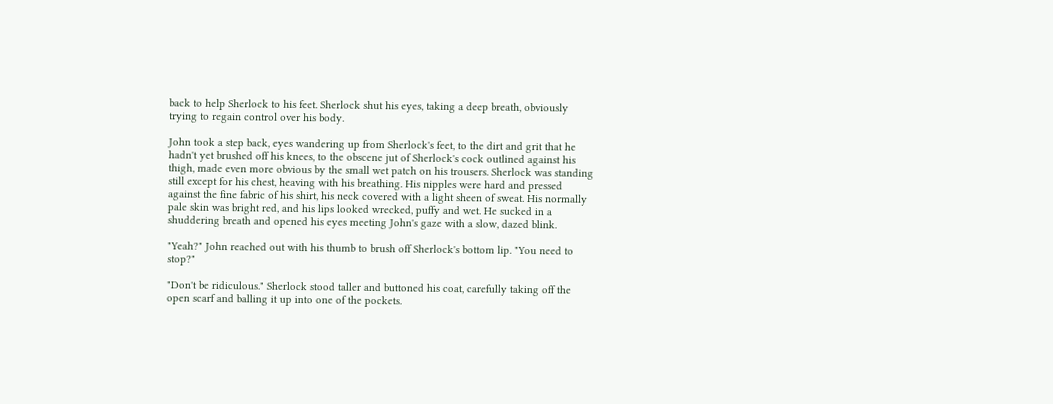back to help Sherlock to his feet. Sherlock shut his eyes, taking a deep breath, obviously trying to regain control over his body.

John took a step back, eyes wandering up from Sherlock's feet, to the dirt and grit that he hadn't yet brushed off his knees, to the obscene jut of Sherlock's cock outlined against his thigh, made even more obvious by the small wet patch on his trousers. Sherlock was standing still except for his chest, heaving with his breathing. His nipples were hard and pressed against the fine fabric of his shirt, his neck covered with a light sheen of sweat. His normally pale skin was bright red, and his lips looked wrecked, puffy and wet. He sucked in a shuddering breath and opened his eyes meeting John's gaze with a slow, dazed blink.

"Yeah?" John reached out with his thumb to brush off Sherlock's bottom lip. "You need to stop?"

"Don't be ridiculous." Sherlock stood taller and buttoned his coat, carefully taking off the open scarf and balling it up into one of the pockets.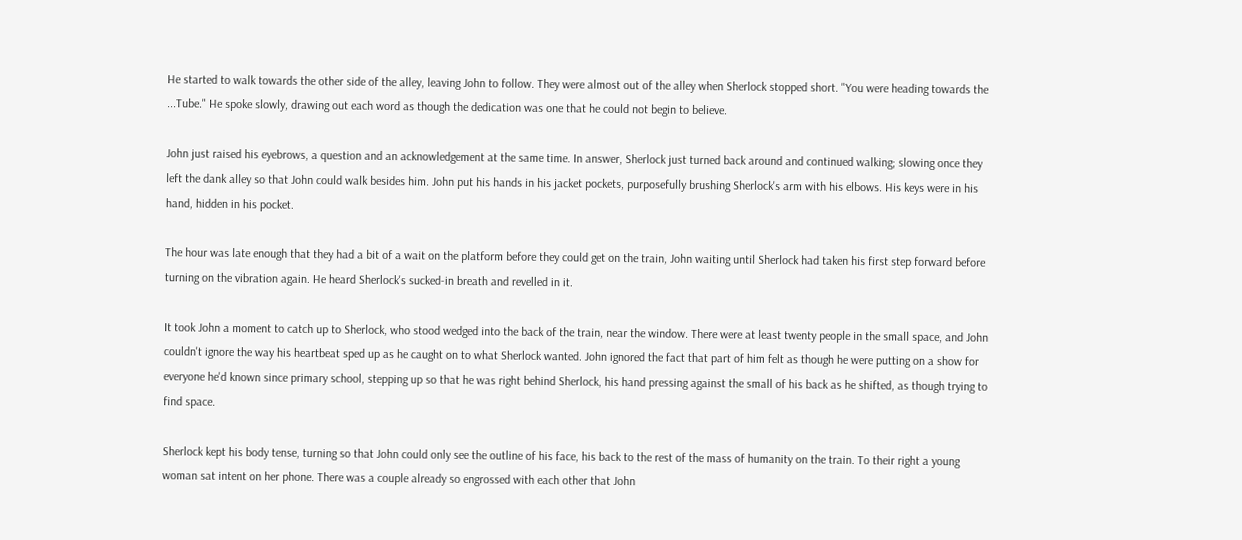He started to walk towards the other side of the alley, leaving John to follow. They were almost out of the alley when Sherlock stopped short. "You were heading towards the ...Tube." He spoke slowly, drawing out each word as though the dedication was one that he could not begin to believe.

John just raised his eyebrows, a question and an acknowledgement at the same time. In answer, Sherlock just turned back around and continued walking; slowing once they left the dank alley so that John could walk besides him. John put his hands in his jacket pockets, purposefully brushing Sherlock's arm with his elbows. His keys were in his hand, hidden in his pocket.

The hour was late enough that they had a bit of a wait on the platform before they could get on the train, John waiting until Sherlock had taken his first step forward before turning on the vibration again. He heard Sherlock's sucked-in breath and revelled in it.

It took John a moment to catch up to Sherlock, who stood wedged into the back of the train, near the window. There were at least twenty people in the small space, and John couldn't ignore the way his heartbeat sped up as he caught on to what Sherlock wanted. John ignored the fact that part of him felt as though he were putting on a show for everyone he'd known since primary school, stepping up so that he was right behind Sherlock, his hand pressing against the small of his back as he shifted, as though trying to find space.

Sherlock kept his body tense, turning so that John could only see the outline of his face, his back to the rest of the mass of humanity on the train. To their right a young woman sat intent on her phone. There was a couple already so engrossed with each other that John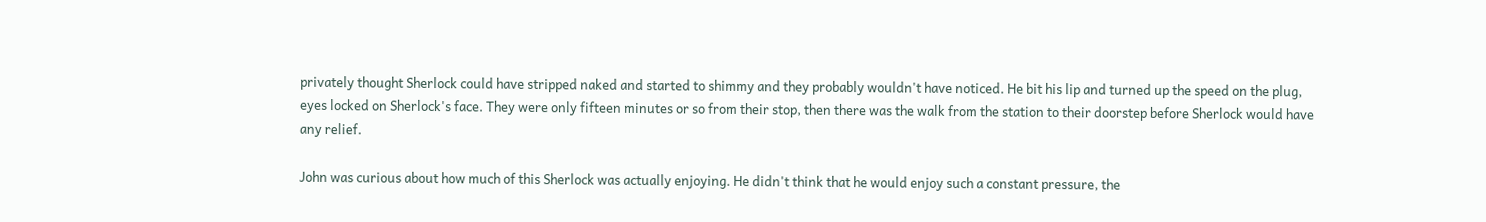privately thought Sherlock could have stripped naked and started to shimmy and they probably wouldn't have noticed. He bit his lip and turned up the speed on the plug, eyes locked on Sherlock's face. They were only fifteen minutes or so from their stop, then there was the walk from the station to their doorstep before Sherlock would have any relief.

John was curious about how much of this Sherlock was actually enjoying. He didn't think that he would enjoy such a constant pressure, the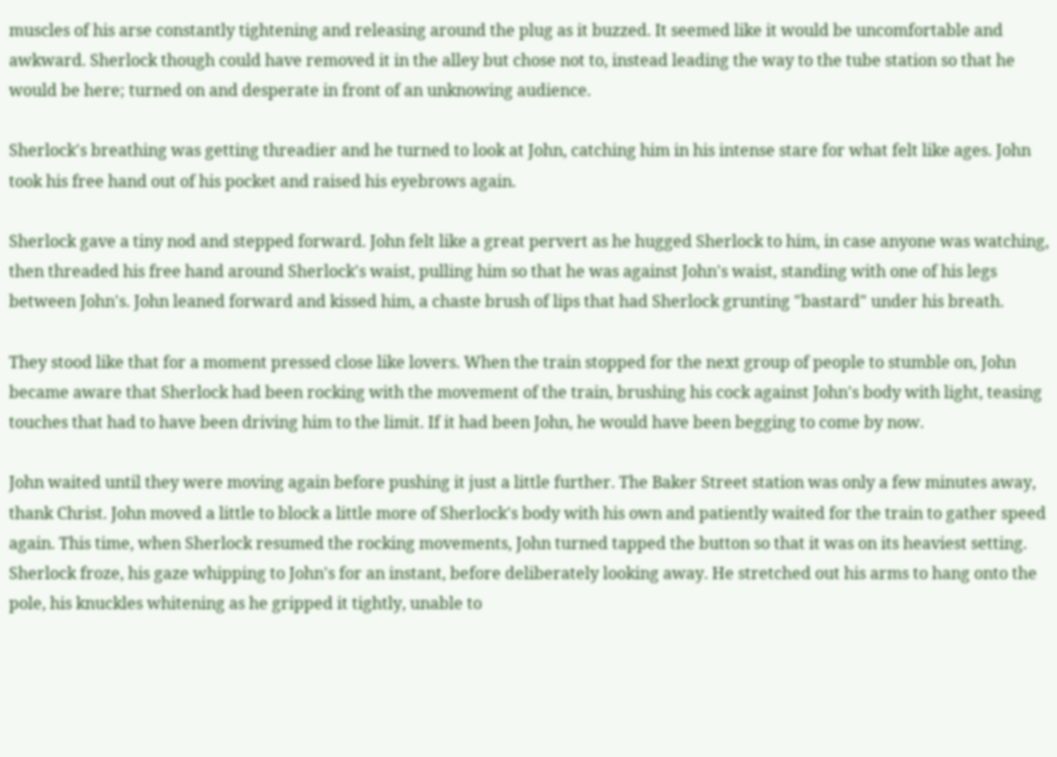muscles of his arse constantly tightening and releasing around the plug as it buzzed. It seemed like it would be uncomfortable and awkward. Sherlock though could have removed it in the alley but chose not to, instead leading the way to the tube station so that he would be here; turned on and desperate in front of an unknowing audience.

Sherlock's breathing was getting threadier and he turned to look at John, catching him in his intense stare for what felt like ages. John took his free hand out of his pocket and raised his eyebrows again.

Sherlock gave a tiny nod and stepped forward. John felt like a great pervert as he hugged Sherlock to him, in case anyone was watching, then threaded his free hand around Sherlock's waist, pulling him so that he was against John's waist, standing with one of his legs between John's. John leaned forward and kissed him, a chaste brush of lips that had Sherlock grunting "bastard" under his breath.

They stood like that for a moment pressed close like lovers. When the train stopped for the next group of people to stumble on, John became aware that Sherlock had been rocking with the movement of the train, brushing his cock against John's body with light, teasing touches that had to have been driving him to the limit. If it had been John, he would have been begging to come by now.

John waited until they were moving again before pushing it just a little further. The Baker Street station was only a few minutes away, thank Christ. John moved a little to block a little more of Sherlock's body with his own and patiently waited for the train to gather speed again. This time, when Sherlock resumed the rocking movements, John turned tapped the button so that it was on its heaviest setting. Sherlock froze, his gaze whipping to John's for an instant, before deliberately looking away. He stretched out his arms to hang onto the pole, his knuckles whitening as he gripped it tightly, unable to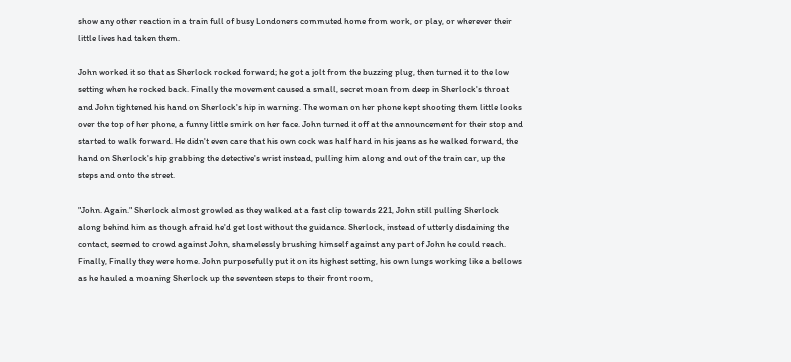show any other reaction in a train full of busy Londoners commuted home from work, or play, or wherever their little lives had taken them.

John worked it so that as Sherlock rocked forward; he got a jolt from the buzzing plug, then turned it to the low setting when he rocked back. Finally the movement caused a small, secret moan from deep in Sherlock's throat and John tightened his hand on Sherlock's hip in warning. The woman on her phone kept shooting them little looks over the top of her phone, a funny little smirk on her face. John turned it off at the announcement for their stop and started to walk forward. He didn't even care that his own cock was half hard in his jeans as he walked forward, the hand on Sherlock's hip grabbing the detective's wrist instead, pulling him along and out of the train car, up the steps and onto the street.

"John. Again." Sherlock almost growled as they walked at a fast clip towards 221, John still pulling Sherlock along behind him as though afraid he'd get lost without the guidance. Sherlock, instead of utterly disdaining the contact, seemed to crowd against John, shamelessly brushing himself against any part of John he could reach. Finally, Finally they were home. John purposefully put it on its highest setting, his own lungs working like a bellows as he hauled a moaning Sherlock up the seventeen steps to their front room,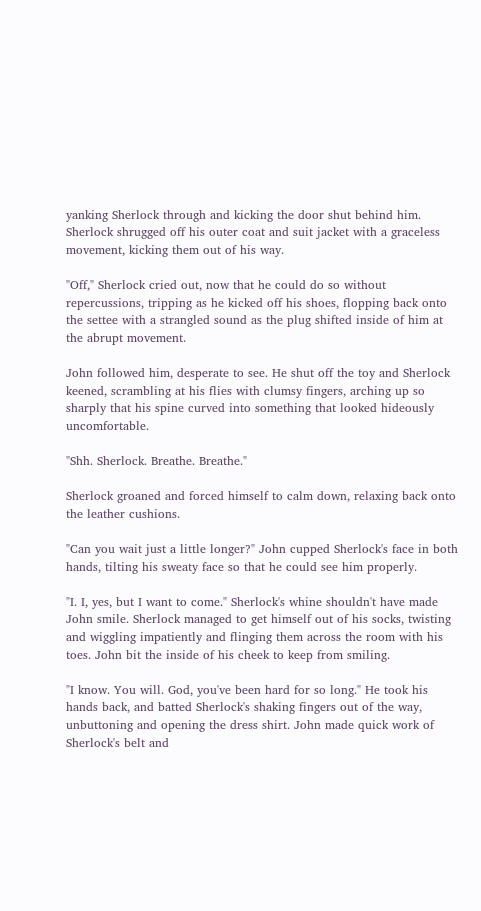yanking Sherlock through and kicking the door shut behind him. Sherlock shrugged off his outer coat and suit jacket with a graceless movement, kicking them out of his way.

"Off," Sherlock cried out, now that he could do so without repercussions, tripping as he kicked off his shoes, flopping back onto the settee with a strangled sound as the plug shifted inside of him at the abrupt movement.

John followed him, desperate to see. He shut off the toy and Sherlock keened, scrambling at his flies with clumsy fingers, arching up so sharply that his spine curved into something that looked hideously uncomfortable.

"Shh. Sherlock. Breathe. Breathe."

Sherlock groaned and forced himself to calm down, relaxing back onto the leather cushions.

"Can you wait just a little longer?" John cupped Sherlock's face in both hands, tilting his sweaty face so that he could see him properly.

"I. I, yes, but I want to come." Sherlock's whine shouldn't have made John smile. Sherlock managed to get himself out of his socks, twisting and wiggling impatiently and flinging them across the room with his toes. John bit the inside of his cheek to keep from smiling.

"I know. You will. God, you've been hard for so long." He took his hands back, and batted Sherlock's shaking fingers out of the way, unbuttoning and opening the dress shirt. John made quick work of Sherlock's belt and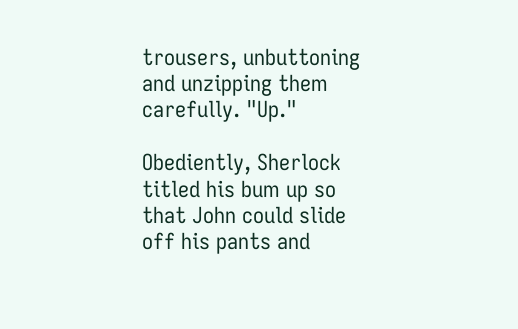trousers, unbuttoning and unzipping them carefully. "Up."

Obediently, Sherlock titled his bum up so that John could slide off his pants and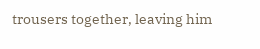trousers together, leaving him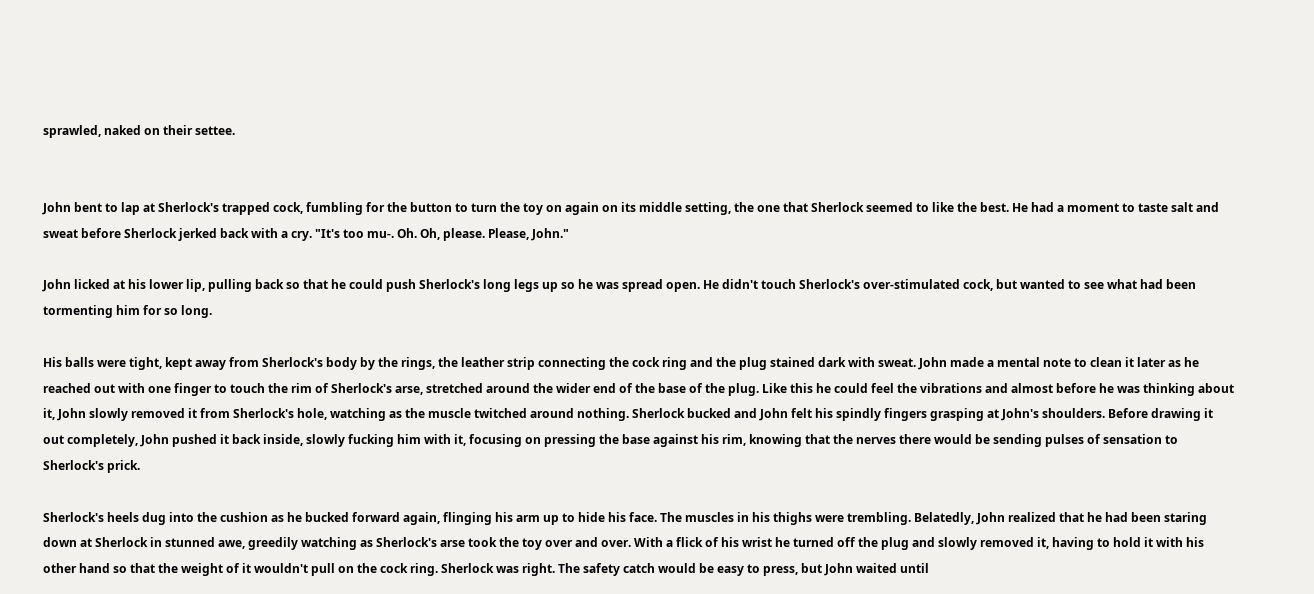sprawled, naked on their settee.


John bent to lap at Sherlock's trapped cock, fumbling for the button to turn the toy on again on its middle setting, the one that Sherlock seemed to like the best. He had a moment to taste salt and sweat before Sherlock jerked back with a cry. "It's too mu-. Oh. Oh, please. Please, John."

John licked at his lower lip, pulling back so that he could push Sherlock's long legs up so he was spread open. He didn't touch Sherlock's over-stimulated cock, but wanted to see what had been tormenting him for so long.

His balls were tight, kept away from Sherlock's body by the rings, the leather strip connecting the cock ring and the plug stained dark with sweat. John made a mental note to clean it later as he reached out with one finger to touch the rim of Sherlock's arse, stretched around the wider end of the base of the plug. Like this he could feel the vibrations and almost before he was thinking about it, John slowly removed it from Sherlock's hole, watching as the muscle twitched around nothing. Sherlock bucked and John felt his spindly fingers grasping at John's shoulders. Before drawing it out completely, John pushed it back inside, slowly fucking him with it, focusing on pressing the base against his rim, knowing that the nerves there would be sending pulses of sensation to Sherlock's prick.

Sherlock's heels dug into the cushion as he bucked forward again, flinging his arm up to hide his face. The muscles in his thighs were trembling. Belatedly, John realized that he had been staring down at Sherlock in stunned awe, greedily watching as Sherlock's arse took the toy over and over. With a flick of his wrist he turned off the plug and slowly removed it, having to hold it with his other hand so that the weight of it wouldn't pull on the cock ring. Sherlock was right. The safety catch would be easy to press, but John waited until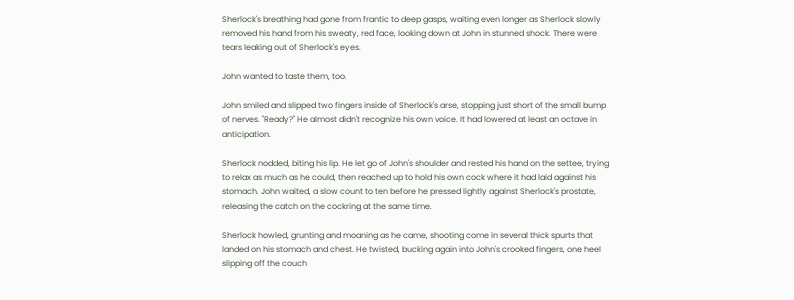Sherlock's breathing had gone from frantic to deep gasps, waiting even longer as Sherlock slowly removed his hand from his sweaty, red face, looking down at John in stunned shock. There were tears leaking out of Sherlock's eyes.

John wanted to taste them, too.

John smiled and slipped two fingers inside of Sherlock's arse, stopping just short of the small bump of nerves. "Ready?" He almost didn't recognize his own voice. It had lowered at least an octave in anticipation.

Sherlock nodded, biting his lip. He let go of John's shoulder and rested his hand on the settee, trying to relax as much as he could, then reached up to hold his own cock where it had laid against his stomach. John waited, a slow count to ten before he pressed lightly against Sherlock's prostate, releasing the catch on the cockring at the same time.

Sherlock howled, grunting and moaning as he came, shooting come in several thick spurts that landed on his stomach and chest. He twisted, bucking again into John's crooked fingers, one heel slipping off the couch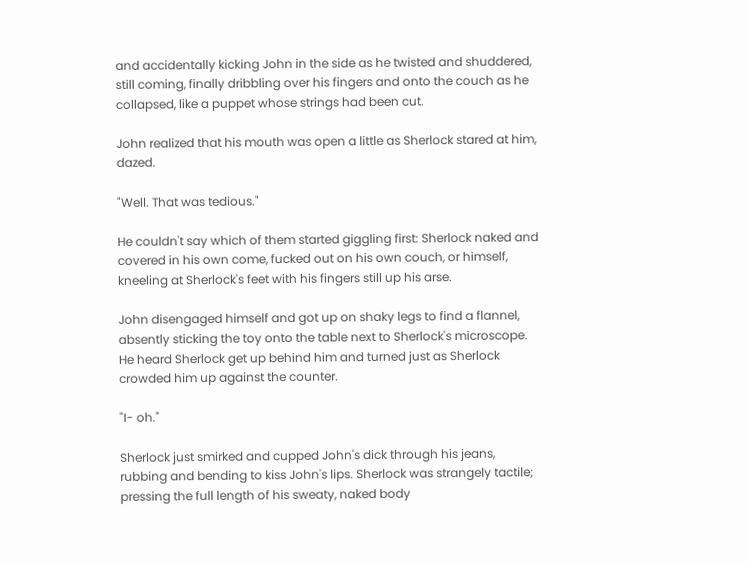and accidentally kicking John in the side as he twisted and shuddered, still coming, finally dribbling over his fingers and onto the couch as he collapsed, like a puppet whose strings had been cut.

John realized that his mouth was open a little as Sherlock stared at him, dazed.

"Well. That was tedious."

He couldn't say which of them started giggling first: Sherlock naked and covered in his own come, fucked out on his own couch, or himself, kneeling at Sherlock's feet with his fingers still up his arse.

John disengaged himself and got up on shaky legs to find a flannel, absently sticking the toy onto the table next to Sherlock's microscope. He heard Sherlock get up behind him and turned just as Sherlock crowded him up against the counter.

"I- oh."

Sherlock just smirked and cupped John's dick through his jeans, rubbing and bending to kiss John's lips. Sherlock was strangely tactile; pressing the full length of his sweaty, naked body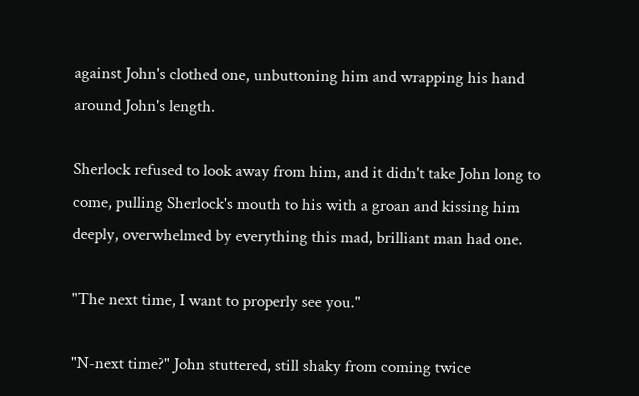against John's clothed one, unbuttoning him and wrapping his hand around John's length.

Sherlock refused to look away from him, and it didn't take John long to come, pulling Sherlock's mouth to his with a groan and kissing him deeply, overwhelmed by everything this mad, brilliant man had one.

"The next time, I want to properly see you."

"N-next time?" John stuttered, still shaky from coming twice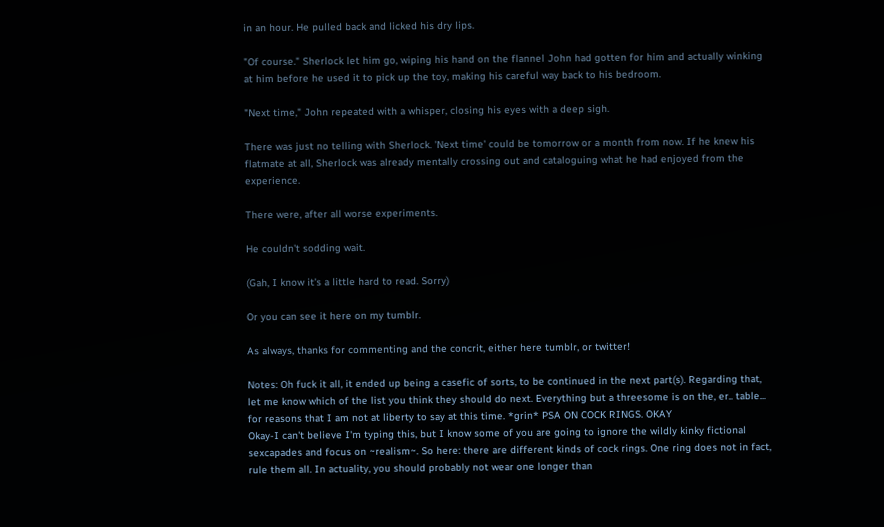in an hour. He pulled back and licked his dry lips.

"Of course." Sherlock let him go, wiping his hand on the flannel John had gotten for him and actually winking at him before he used it to pick up the toy, making his careful way back to his bedroom.

"Next time," John repeated with a whisper, closing his eyes with a deep sigh.

There was just no telling with Sherlock. 'Next time' could be tomorrow or a month from now. If he knew his flatmate at all, Sherlock was already mentally crossing out and cataloguing what he had enjoyed from the experience.

There were, after all worse experiments.

He couldn't sodding wait.

(Gah, I know it's a little hard to read. Sorry)

Or you can see it here on my tumblr.

As always, thanks for commenting and the concrit, either here tumblr, or twitter!

Notes: Oh fuck it all, it ended up being a casefic of sorts, to be continued in the next part(s). Regarding that, let me know which of the list you think they should do next. Everything but a threesome is on the, er.. table... for reasons that I am not at liberty to say at this time. *grin* PSA ON COCK RINGS. OKAY
Okay-I can't believe I'm typing this, but I know some of you are going to ignore the wildly kinky fictional sexcapades and focus on ~realism~. So here: there are different kinds of cock rings. One ring does not in fact, rule them all. In actuality, you should probably not wear one longer than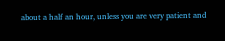about a half an hour, unless you are very patient and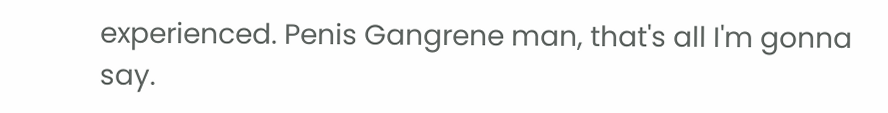experienced. Penis Gangrene man, that's all I'm gonna say.